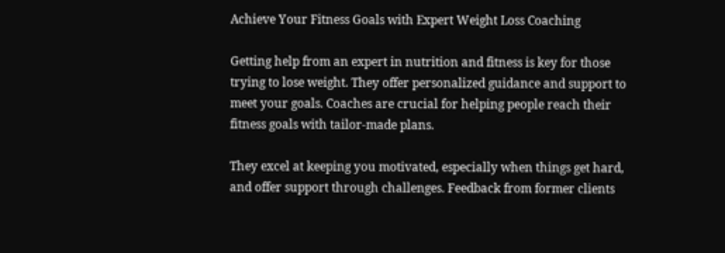Achieve Your Fitness Goals with Expert Weight Loss Coaching

Getting help from an expert in nutrition and fitness is key for those trying to lose weight. They offer personalized guidance and support to meet your goals. Coaches are crucial for helping people reach their fitness goals with tailor-made plans.

They excel at keeping you motivated, especially when things get hard, and offer support through challenges. Feedback from former clients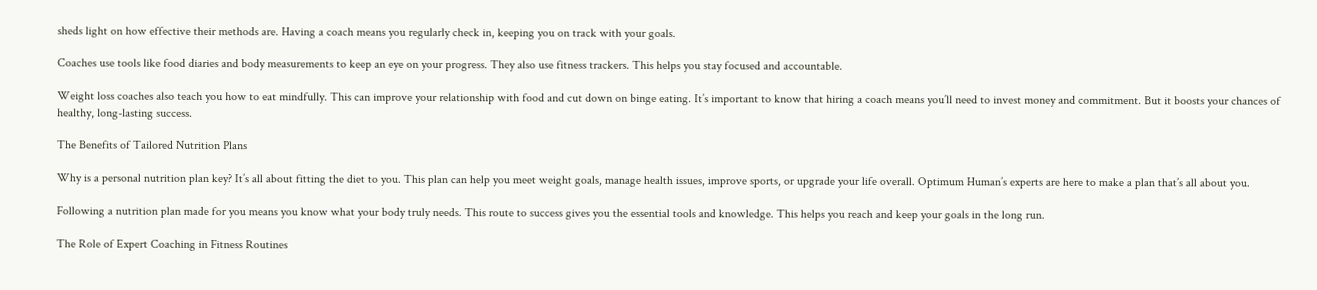sheds light on how effective their methods are. Having a coach means you regularly check in, keeping you on track with your goals.

Coaches use tools like food diaries and body measurements to keep an eye on your progress. They also use fitness trackers. This helps you stay focused and accountable.

Weight loss coaches also teach you how to eat mindfully. This can improve your relationship with food and cut down on binge eating. It’s important to know that hiring a coach means you’ll need to invest money and commitment. But it boosts your chances of healthy, long-lasting success.

The Benefits of Tailored Nutrition Plans

Why is a personal nutrition plan key? It’s all about fitting the diet to you. This plan can help you meet weight goals, manage health issues, improve sports, or upgrade your life overall. Optimum Human’s experts are here to make a plan that’s all about you.

Following a nutrition plan made for you means you know what your body truly needs. This route to success gives you the essential tools and knowledge. This helps you reach and keep your goals in the long run.

The Role of Expert Coaching in Fitness Routines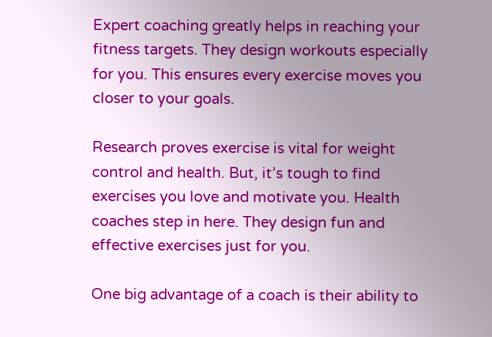Expert coaching greatly helps in reaching your fitness targets. They design workouts especially for you. This ensures every exercise moves you closer to your goals.

Research proves exercise is vital for weight control and health. But, it’s tough to find exercises you love and motivate you. Health coaches step in here. They design fun and effective exercises just for you.

One big advantage of a coach is their ability to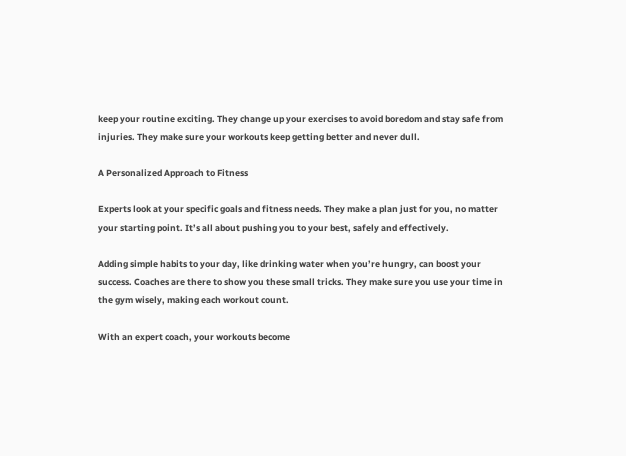keep your routine exciting. They change up your exercises to avoid boredom and stay safe from injuries. They make sure your workouts keep getting better and never dull.

A Personalized Approach to Fitness

Experts look at your specific goals and fitness needs. They make a plan just for you, no matter your starting point. It’s all about pushing you to your best, safely and effectively.

Adding simple habits to your day, like drinking water when you’re hungry, can boost your success. Coaches are there to show you these small tricks. They make sure you use your time in the gym wisely, making each workout count.

With an expert coach, your workouts become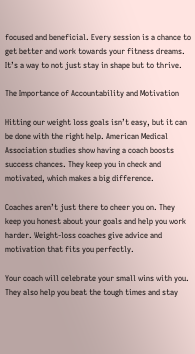focused and beneficial. Every session is a chance to get better and work towards your fitness dreams. It’s a way to not just stay in shape but to thrive.

The Importance of Accountability and Motivation

Hitting our weight loss goals isn’t easy, but it can be done with the right help. American Medical Association studies show having a coach boosts success chances. They keep you in check and motivated, which makes a big difference.

Coaches aren’t just there to cheer you on. They keep you honest about your goals and help you work harder. Weight-loss coaches give advice and motivation that fits you perfectly.

Your coach will celebrate your small wins with you. They also help you beat the tough times and stay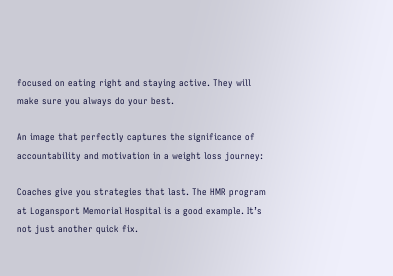focused on eating right and staying active. They will make sure you always do your best.

An image that perfectly captures the significance of accountability and motivation in a weight loss journey:

Coaches give you strategies that last. The HMR program at Logansport Memorial Hospital is a good example. It’s not just another quick fix.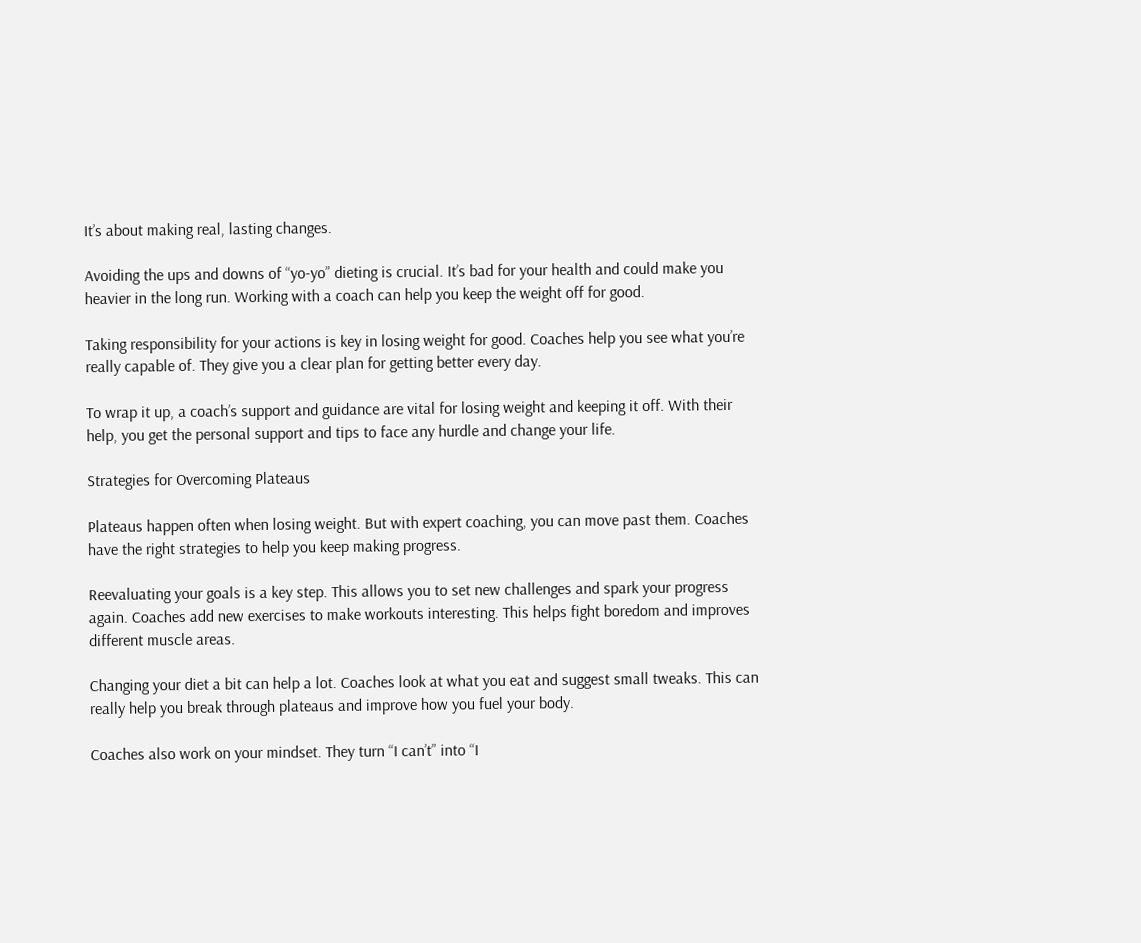It’s about making real, lasting changes.

Avoiding the ups and downs of “yo-yo” dieting is crucial. It’s bad for your health and could make you heavier in the long run. Working with a coach can help you keep the weight off for good.

Taking responsibility for your actions is key in losing weight for good. Coaches help you see what you’re really capable of. They give you a clear plan for getting better every day.

To wrap it up, a coach’s support and guidance are vital for losing weight and keeping it off. With their help, you get the personal support and tips to face any hurdle and change your life.

Strategies for Overcoming Plateaus

Plateaus happen often when losing weight. But with expert coaching, you can move past them. Coaches have the right strategies to help you keep making progress.

Reevaluating your goals is a key step. This allows you to set new challenges and spark your progress again. Coaches add new exercises to make workouts interesting. This helps fight boredom and improves different muscle areas.

Changing your diet a bit can help a lot. Coaches look at what you eat and suggest small tweaks. This can really help you break through plateaus and improve how you fuel your body.

Coaches also work on your mindset. They turn “I can’t” into “I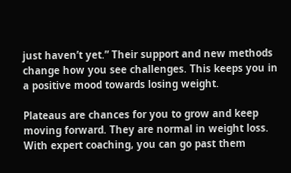just haven’t yet.” Their support and new methods change how you see challenges. This keeps you in a positive mood towards losing weight.

Plateaus are chances for you to grow and keep moving forward. They are normal in weight loss. With expert coaching, you can go past them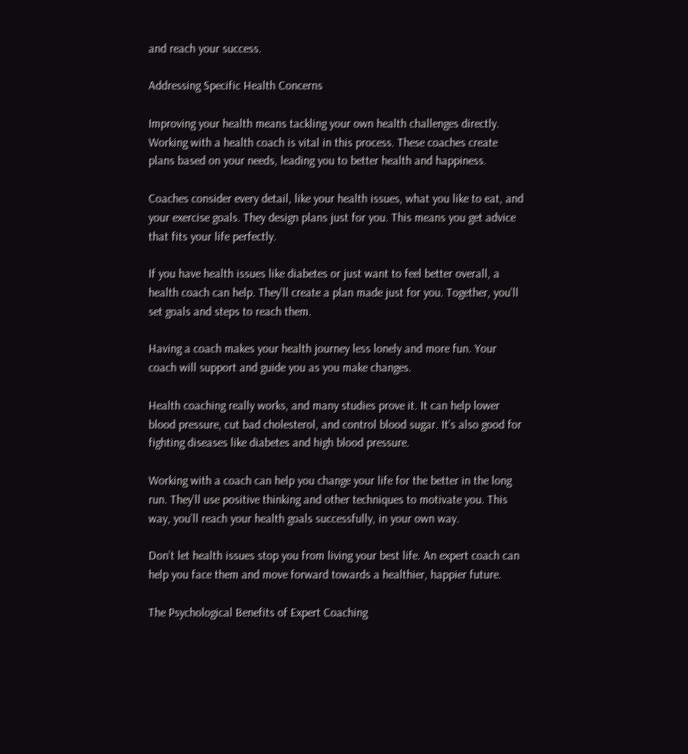and reach your success.

Addressing Specific Health Concerns

Improving your health means tackling your own health challenges directly. Working with a health coach is vital in this process. These coaches create plans based on your needs, leading you to better health and happiness.

Coaches consider every detail, like your health issues, what you like to eat, and your exercise goals. They design plans just for you. This means you get advice that fits your life perfectly.

If you have health issues like diabetes or just want to feel better overall, a health coach can help. They’ll create a plan made just for you. Together, you’ll set goals and steps to reach them.

Having a coach makes your health journey less lonely and more fun. Your coach will support and guide you as you make changes.

Health coaching really works, and many studies prove it. It can help lower blood pressure, cut bad cholesterol, and control blood sugar. It’s also good for fighting diseases like diabetes and high blood pressure.

Working with a coach can help you change your life for the better in the long run. They’ll use positive thinking and other techniques to motivate you. This way, you’ll reach your health goals successfully, in your own way.

Don’t let health issues stop you from living your best life. An expert coach can help you face them and move forward towards a healthier, happier future.

The Psychological Benefits of Expert Coaching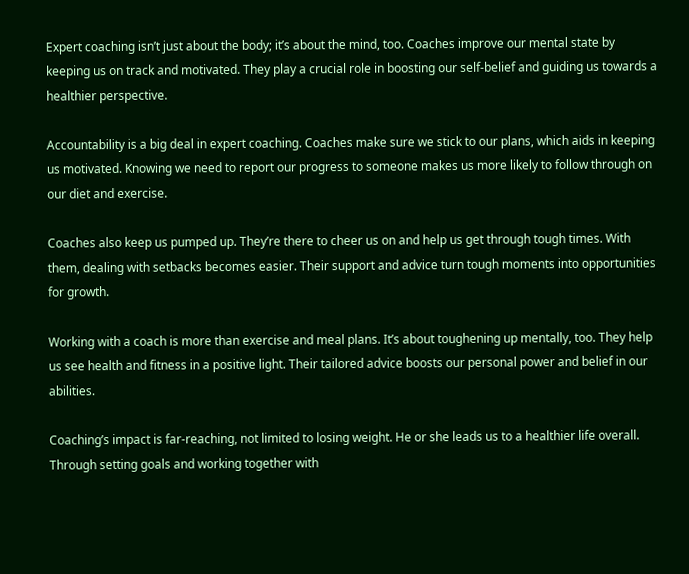Expert coaching isn’t just about the body; it’s about the mind, too. Coaches improve our mental state by keeping us on track and motivated. They play a crucial role in boosting our self-belief and guiding us towards a healthier perspective.

Accountability is a big deal in expert coaching. Coaches make sure we stick to our plans, which aids in keeping us motivated. Knowing we need to report our progress to someone makes us more likely to follow through on our diet and exercise.

Coaches also keep us pumped up. They’re there to cheer us on and help us get through tough times. With them, dealing with setbacks becomes easier. Their support and advice turn tough moments into opportunities for growth.

Working with a coach is more than exercise and meal plans. It’s about toughening up mentally, too. They help us see health and fitness in a positive light. Their tailored advice boosts our personal power and belief in our abilities.

Coaching’s impact is far-reaching, not limited to losing weight. He or she leads us to a healthier life overall. Through setting goals and working together with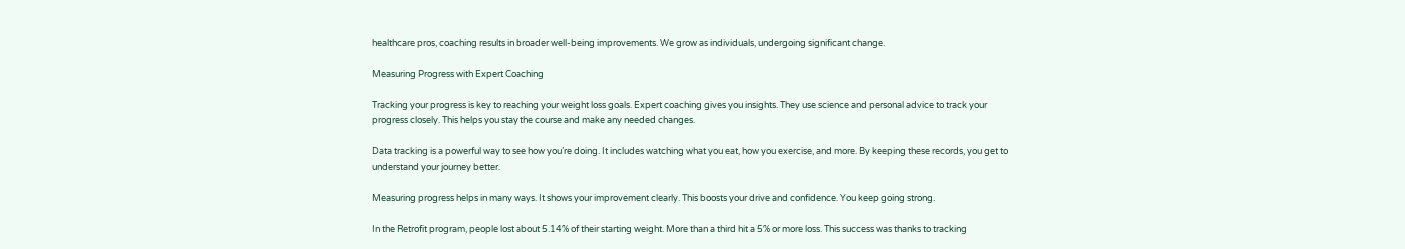healthcare pros, coaching results in broader well-being improvements. We grow as individuals, undergoing significant change.

Measuring Progress with Expert Coaching

Tracking your progress is key to reaching your weight loss goals. Expert coaching gives you insights. They use science and personal advice to track your progress closely. This helps you stay the course and make any needed changes.

Data tracking is a powerful way to see how you’re doing. It includes watching what you eat, how you exercise, and more. By keeping these records, you get to understand your journey better.

Measuring progress helps in many ways. It shows your improvement clearly. This boosts your drive and confidence. You keep going strong.

In the Retrofit program, people lost about 5.14% of their starting weight. More than a third hit a 5% or more loss. This success was thanks to tracking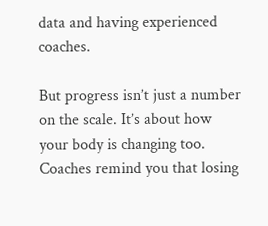data and having experienced coaches.

But progress isn’t just a number on the scale. It’s about how your body is changing too. Coaches remind you that losing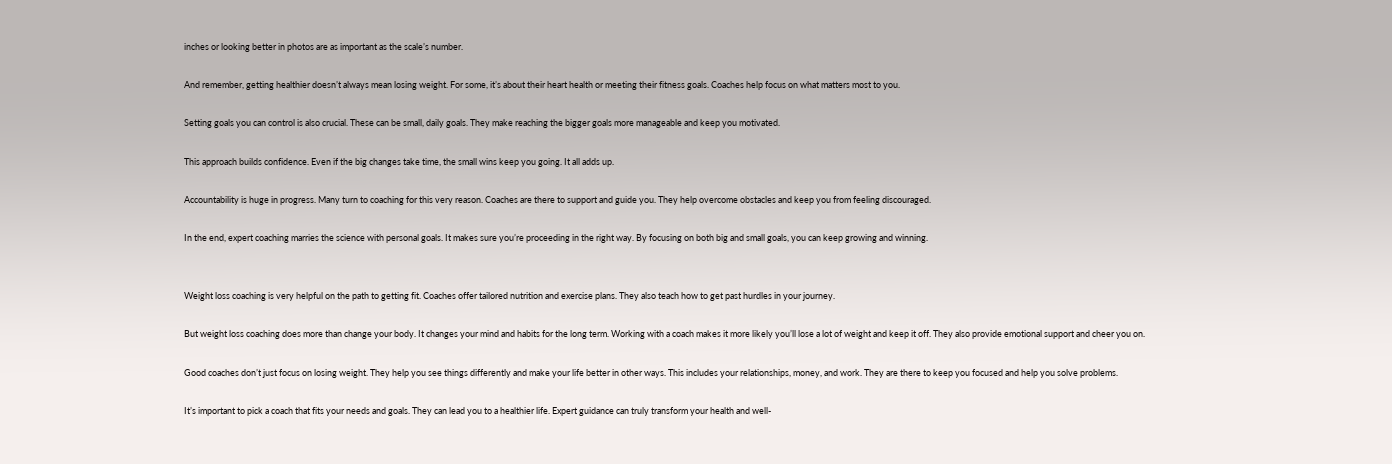inches or looking better in photos are as important as the scale’s number.

And remember, getting healthier doesn’t always mean losing weight. For some, it’s about their heart health or meeting their fitness goals. Coaches help focus on what matters most to you.

Setting goals you can control is also crucial. These can be small, daily goals. They make reaching the bigger goals more manageable and keep you motivated.

This approach builds confidence. Even if the big changes take time, the small wins keep you going. It all adds up.

Accountability is huge in progress. Many turn to coaching for this very reason. Coaches are there to support and guide you. They help overcome obstacles and keep you from feeling discouraged.

In the end, expert coaching marries the science with personal goals. It makes sure you’re proceeding in the right way. By focusing on both big and small goals, you can keep growing and winning.


Weight loss coaching is very helpful on the path to getting fit. Coaches offer tailored nutrition and exercise plans. They also teach how to get past hurdles in your journey.

But weight loss coaching does more than change your body. It changes your mind and habits for the long term. Working with a coach makes it more likely you’ll lose a lot of weight and keep it off. They also provide emotional support and cheer you on.

Good coaches don’t just focus on losing weight. They help you see things differently and make your life better in other ways. This includes your relationships, money, and work. They are there to keep you focused and help you solve problems.

It’s important to pick a coach that fits your needs and goals. They can lead you to a healthier life. Expert guidance can truly transform your health and well-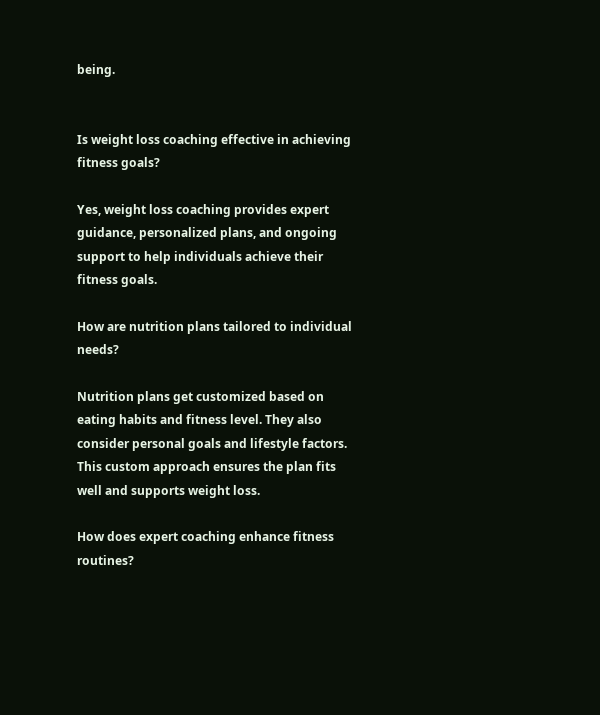being.


Is weight loss coaching effective in achieving fitness goals?

Yes, weight loss coaching provides expert guidance, personalized plans, and ongoing support to help individuals achieve their fitness goals.

How are nutrition plans tailored to individual needs?

Nutrition plans get customized based on eating habits and fitness level. They also consider personal goals and lifestyle factors. This custom approach ensures the plan fits well and supports weight loss.

How does expert coaching enhance fitness routines?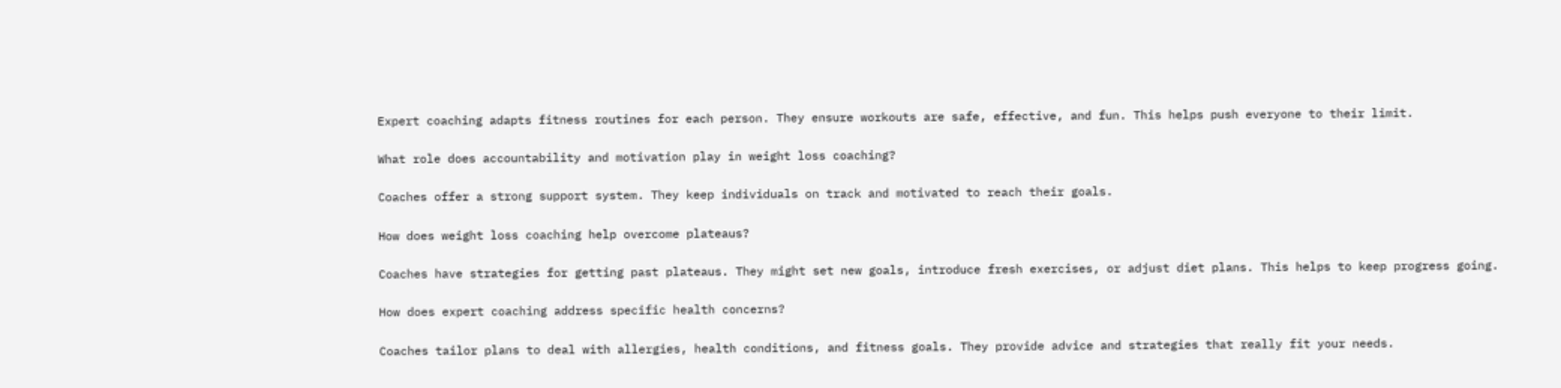Expert coaching adapts fitness routines for each person. They ensure workouts are safe, effective, and fun. This helps push everyone to their limit.

What role does accountability and motivation play in weight loss coaching?

Coaches offer a strong support system. They keep individuals on track and motivated to reach their goals.

How does weight loss coaching help overcome plateaus?

Coaches have strategies for getting past plateaus. They might set new goals, introduce fresh exercises, or adjust diet plans. This helps to keep progress going.

How does expert coaching address specific health concerns?

Coaches tailor plans to deal with allergies, health conditions, and fitness goals. They provide advice and strategies that really fit your needs.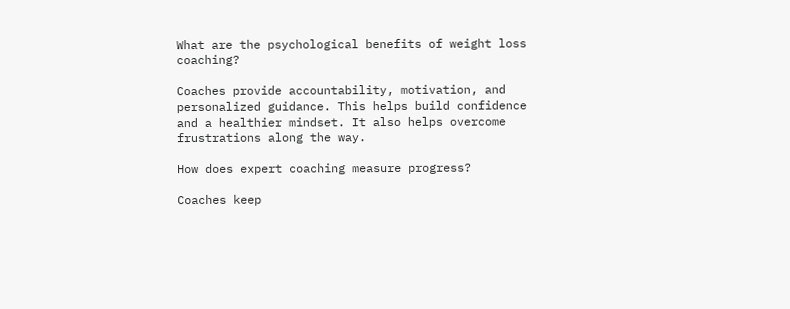What are the psychological benefits of weight loss coaching?

Coaches provide accountability, motivation, and personalized guidance. This helps build confidence and a healthier mindset. It also helps overcome frustrations along the way.

How does expert coaching measure progress?

Coaches keep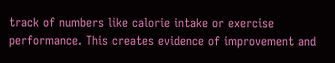track of numbers like calorie intake or exercise performance. This creates evidence of improvement and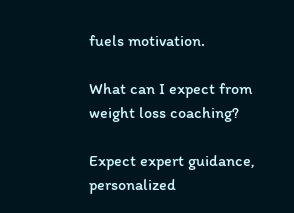fuels motivation.

What can I expect from weight loss coaching?

Expect expert guidance, personalized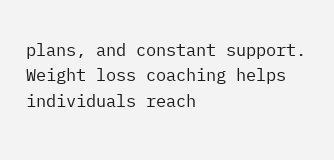plans, and constant support. Weight loss coaching helps individuals reach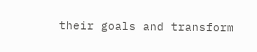their goals and transform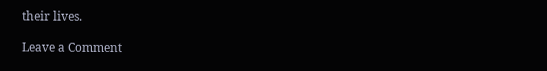their lives.

Leave a Comment